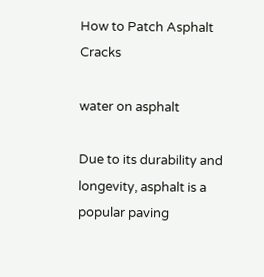How to Patch Asphalt Cracks

water on asphalt

Due to its durability and longevity, asphalt is a popular paving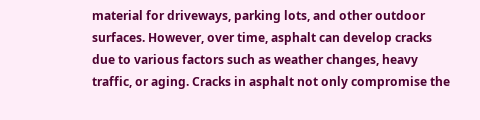material for driveways, parking lots, and other outdoor surfaces. However, over time, asphalt can develop cracks due to various factors such as weather changes, heavy traffic, or aging. Cracks in asphalt not only compromise the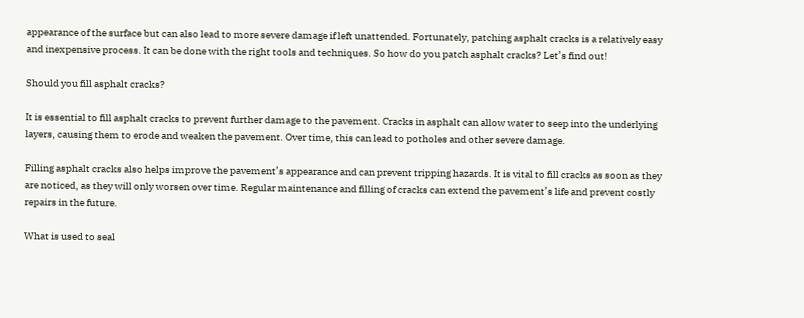appearance of the surface but can also lead to more severe damage if left unattended. Fortunately, patching asphalt cracks is a relatively easy and inexpensive process. It can be done with the right tools and techniques. So how do you patch asphalt cracks? Let’s find out!

Should you fill asphalt cracks?

It is essential to fill asphalt cracks to prevent further damage to the pavement. Cracks in asphalt can allow water to seep into the underlying layers, causing them to erode and weaken the pavement. Over time, this can lead to potholes and other severe damage.

Filling asphalt cracks also helps improve the pavement’s appearance and can prevent tripping hazards. It is vital to fill cracks as soon as they are noticed, as they will only worsen over time. Regular maintenance and filling of cracks can extend the pavement’s life and prevent costly repairs in the future.

What is used to seal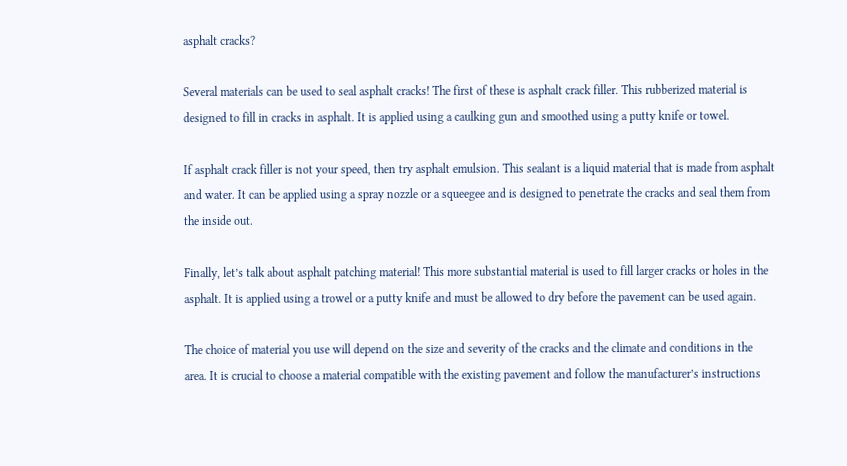asphalt cracks?

Several materials can be used to seal asphalt cracks! The first of these is asphalt crack filler. This rubberized material is designed to fill in cracks in asphalt. It is applied using a caulking gun and smoothed using a putty knife or towel.

If asphalt crack filler is not your speed, then try asphalt emulsion. This sealant is a liquid material that is made from asphalt and water. It can be applied using a spray nozzle or a squeegee and is designed to penetrate the cracks and seal them from the inside out.

Finally, let’s talk about asphalt patching material! This more substantial material is used to fill larger cracks or holes in the asphalt. It is applied using a trowel or a putty knife and must be allowed to dry before the pavement can be used again.

The choice of material you use will depend on the size and severity of the cracks and the climate and conditions in the area. It is crucial to choose a material compatible with the existing pavement and follow the manufacturer’s instructions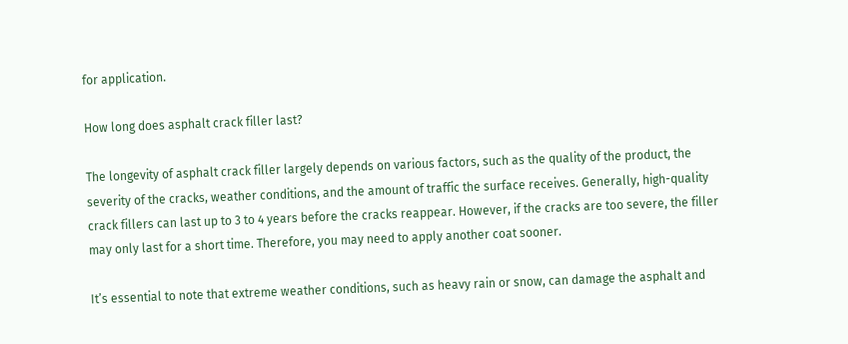for application.

How long does asphalt crack filler last?

The longevity of asphalt crack filler largely depends on various factors, such as the quality of the product, the severity of the cracks, weather conditions, and the amount of traffic the surface receives. Generally, high-quality crack fillers can last up to 3 to 4 years before the cracks reappear. However, if the cracks are too severe, the filler may only last for a short time. Therefore, you may need to apply another coat sooner.

It’s essential to note that extreme weather conditions, such as heavy rain or snow, can damage the asphalt and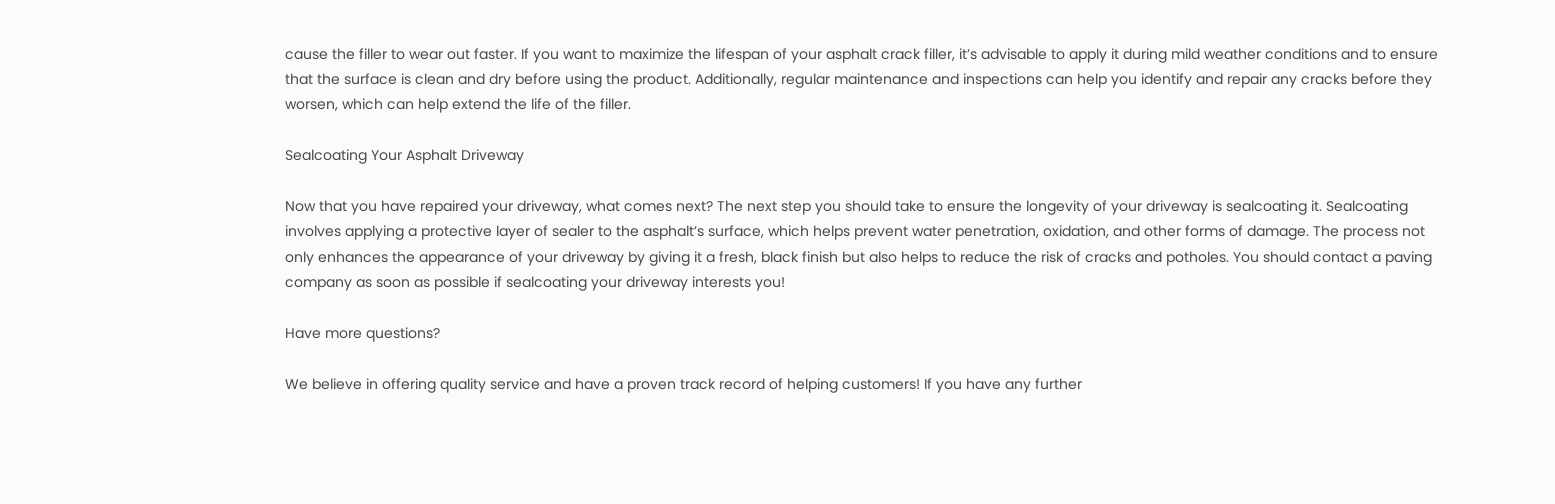cause the filler to wear out faster. If you want to maximize the lifespan of your asphalt crack filler, it’s advisable to apply it during mild weather conditions and to ensure that the surface is clean and dry before using the product. Additionally, regular maintenance and inspections can help you identify and repair any cracks before they worsen, which can help extend the life of the filler.

Sealcoating Your Asphalt Driveway

Now that you have repaired your driveway, what comes next? The next step you should take to ensure the longevity of your driveway is sealcoating it. Sealcoating involves applying a protective layer of sealer to the asphalt’s surface, which helps prevent water penetration, oxidation, and other forms of damage. The process not only enhances the appearance of your driveway by giving it a fresh, black finish but also helps to reduce the risk of cracks and potholes. You should contact a paving company as soon as possible if sealcoating your driveway interests you!

Have more questions?

We believe in offering quality service and have a proven track record of helping customers! If you have any further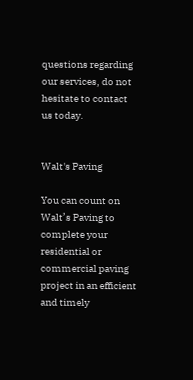questions regarding our services, do not hesitate to contact us today.


Walt's Paving

You can count on Walt’s Paving to complete your residential or commercial paving project in an efficient and timely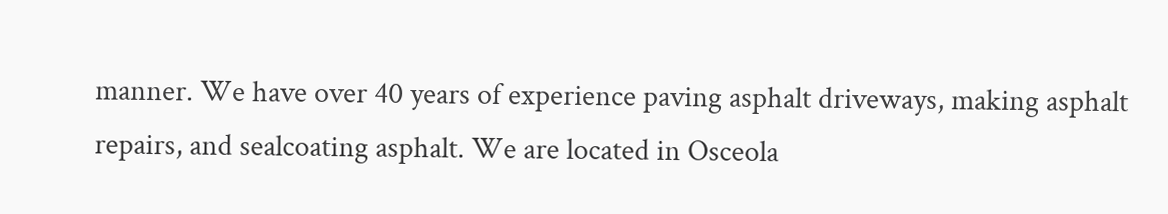manner. We have over 40 years of experience paving asphalt driveways, making asphalt repairs, and sealcoating asphalt. We are located in Osceola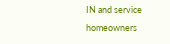IN and service homeowners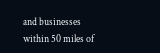and businesses within 50 miles of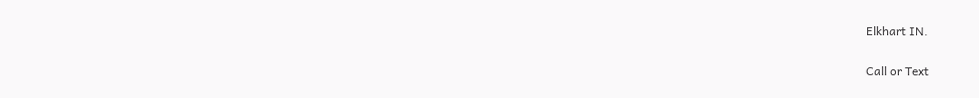Elkhart IN.

Call or Text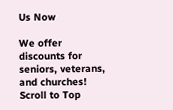Us Now

We offer discounts for seniors, veterans, and churches!
Scroll to Top